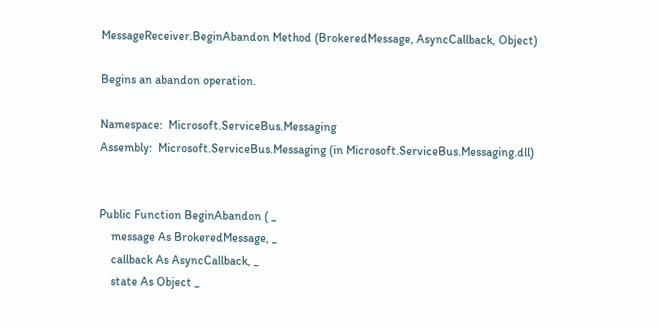MessageReceiver.BeginAbandon Method (BrokeredMessage, AsyncCallback, Object)

Begins an abandon operation.

Namespace:  Microsoft.ServiceBus.Messaging
Assembly:  Microsoft.ServiceBus.Messaging (in Microsoft.ServiceBus.Messaging.dll)


Public Function BeginAbandon ( _
    message As BrokeredMessage, _
    callback As AsyncCallback, _
    state As Object _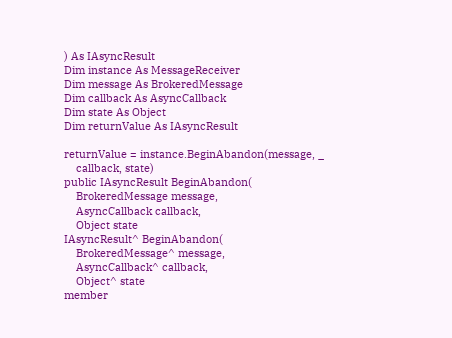) As IAsyncResult
Dim instance As MessageReceiver
Dim message As BrokeredMessage
Dim callback As AsyncCallback
Dim state As Object
Dim returnValue As IAsyncResult

returnValue = instance.BeginAbandon(message, _
    callback, state)
public IAsyncResult BeginAbandon(
    BrokeredMessage message,
    AsyncCallback callback,
    Object state
IAsyncResult^ BeginAbandon(
    BrokeredMessage^ message,
    AsyncCallback^ callback,
    Object^ state
member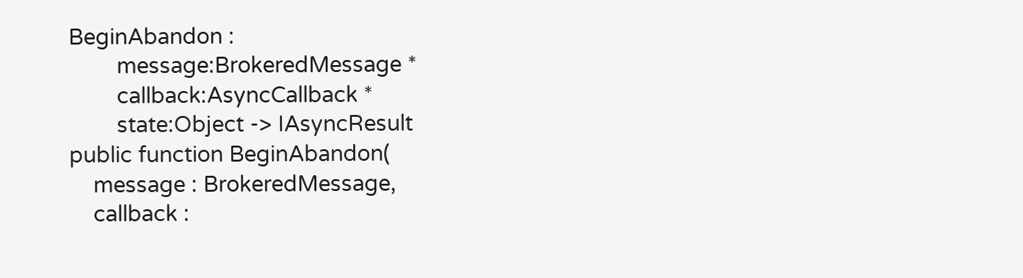BeginAbandon :
        message:BrokeredMessage *
        callback:AsyncCallback *
        state:Object -> IAsyncResult
public function BeginAbandon(
    message : BrokeredMessage,
    callback :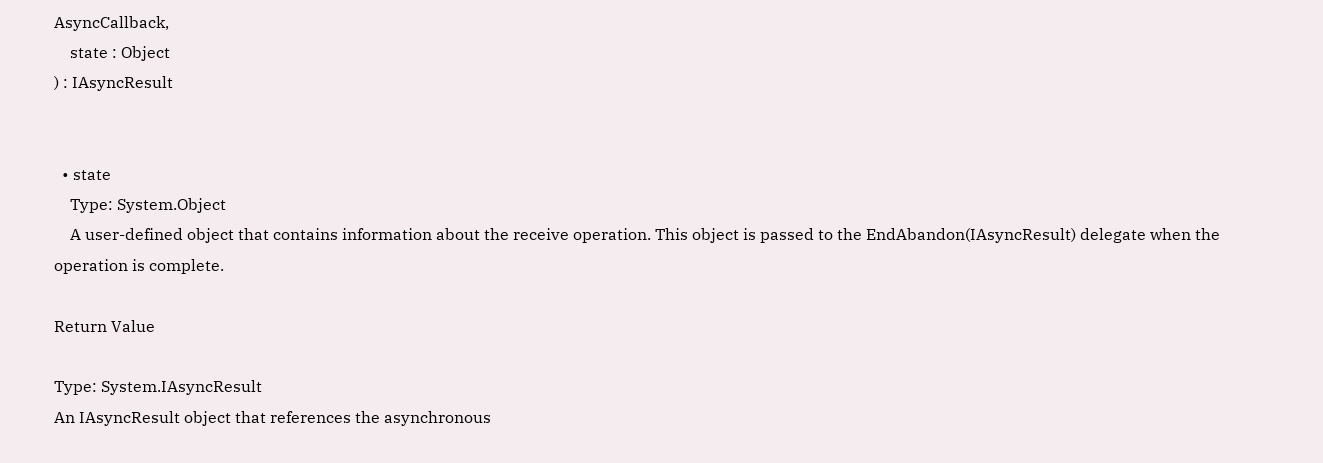AsyncCallback,
    state : Object
) : IAsyncResult


  • state
    Type: System.Object
    A user-defined object that contains information about the receive operation. This object is passed to the EndAbandon(IAsyncResult) delegate when the operation is complete.

Return Value

Type: System.IAsyncResult
An IAsyncResult object that references the asynchronous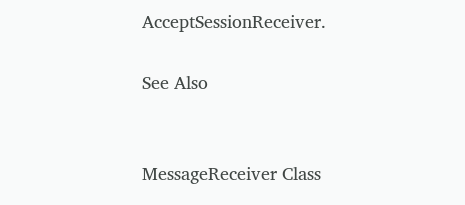AcceptSessionReceiver.

See Also


MessageReceiver Class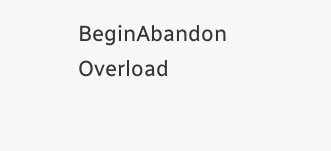BeginAbandon Overload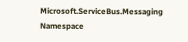Microsoft.ServiceBus.Messaging Namespace